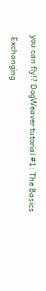you can fly!? DogWeaver tutorial #1: The Basics

 Exchanging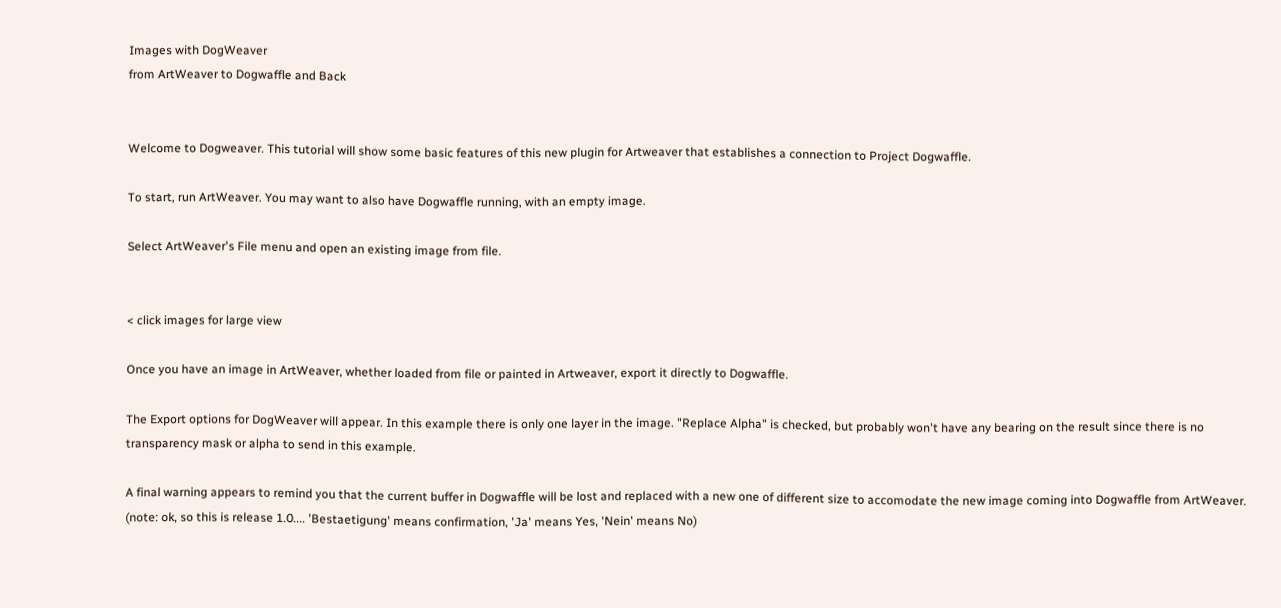Images with DogWeaver
from ArtWeaver to Dogwaffle and Back


Welcome to Dogweaver. This tutorial will show some basic features of this new plugin for Artweaver that establishes a connection to Project Dogwaffle.

To start, run ArtWeaver. You may want to also have Dogwaffle running, with an empty image.

Select ArtWeaver's File menu and open an existing image from file.


< click images for large view

Once you have an image in ArtWeaver, whether loaded from file or painted in Artweaver, export it directly to Dogwaffle.

The Export options for DogWeaver will appear. In this example there is only one layer in the image. "Replace Alpha" is checked, but probably won't have any bearing on the result since there is no transparency mask or alpha to send in this example.

A final warning appears to remind you that the current buffer in Dogwaffle will be lost and replaced with a new one of different size to accomodate the new image coming into Dogwaffle from ArtWeaver. (note: ok, so this is release 1.0.... 'Bestaetigung' means confirmation, 'Ja' means Yes, 'Nein' means No)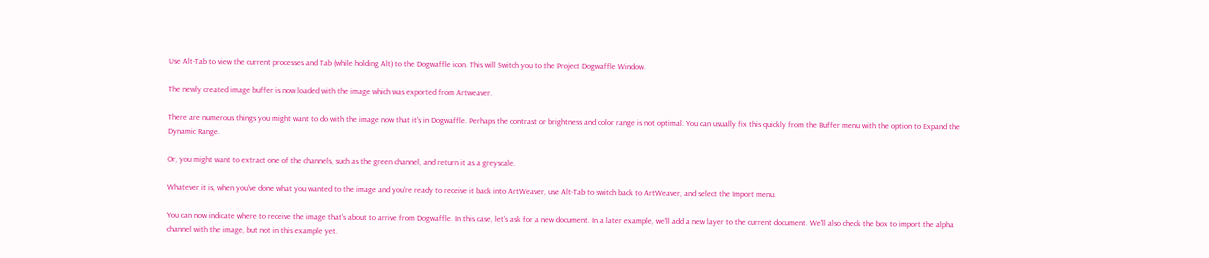Use Alt-Tab to view the current processes and Tab (while holding Alt) to the Dogwaffle icon. This will Switch you to the Project Dogwaffle Window.

The newly created image buffer is now loaded with the image which was exported from Artweaver.

There are numerous things you might want to do with the image now that it's in Dogwaffle. Perhaps the contrast or brightness and color range is not optimal. You can usually fix this quickly from the Buffer menu with the option to Expand the Dynamic Range.

Or, you might want to extract one of the channels, such as the green channel, and return it as a greyscale.

Whatever it is, when you've done what you wanted to the image and you're ready to receive it back into ArtWeaver, use Alt-Tab to switch back to ArtWeaver, and select the Import menu.

You can now indicate where to receive the image that's about to arrive from Dogwaffle. In this case, let's ask for a new document. In a later example, we'll add a new layer to the current document. We'll also check the box to import the alpha channel with the image, but not in this example yet.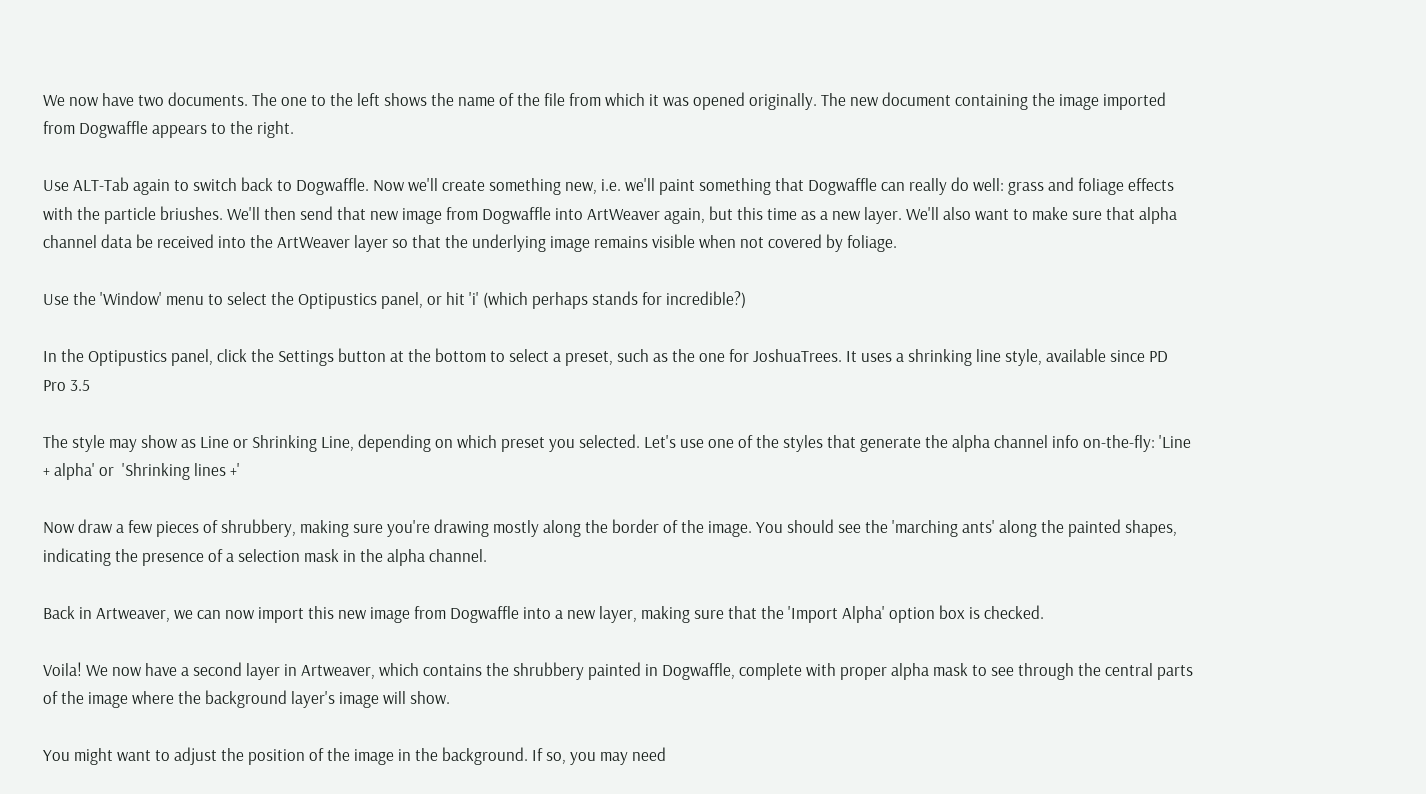We now have two documents. The one to the left shows the name of the file from which it was opened originally. The new document containing the image imported from Dogwaffle appears to the right.

Use ALT-Tab again to switch back to Dogwaffle. Now we'll create something new, i.e. we'll paint something that Dogwaffle can really do well: grass and foliage effects with the particle briushes. We'll then send that new image from Dogwaffle into ArtWeaver again, but this time as a new layer. We'll also want to make sure that alpha channel data be received into the ArtWeaver layer so that the underlying image remains visible when not covered by foliage.

Use the 'Window' menu to select the Optipustics panel, or hit 'i' (which perhaps stands for incredible?)

In the Optipustics panel, click the Settings button at the bottom to select a preset, such as the one for JoshuaTrees. It uses a shrinking line style, available since PD Pro 3.5

The style may show as Line or Shrinking Line, depending on which preset you selected. Let's use one of the styles that generate the alpha channel info on-the-fly: 'Line + alpha' or  'Shrinking lines +'

Now draw a few pieces of shrubbery, making sure you're drawing mostly along the border of the image. You should see the 'marching ants' along the painted shapes, indicating the presence of a selection mask in the alpha channel.

Back in Artweaver, we can now import this new image from Dogwaffle into a new layer, making sure that the 'Import Alpha' option box is checked.

Voila! We now have a second layer in Artweaver, which contains the shrubbery painted in Dogwaffle, complete with proper alpha mask to see through the central parts of the image where the background layer's image will show.

You might want to adjust the position of the image in the background. If so, you may need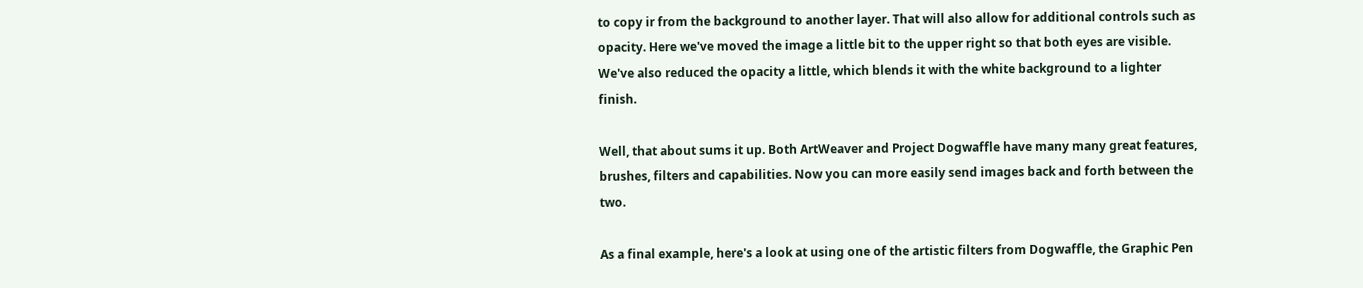to copy ir from the background to another layer. That will also allow for additional controls such as opacity. Here we've moved the image a little bit to the upper right so that both eyes are visible. We've also reduced the opacity a little, which blends it with the white background to a lighter finish.

Well, that about sums it up. Both ArtWeaver and Project Dogwaffle have many many great features, brushes, filters and capabilities. Now you can more easily send images back and forth between the two.

As a final example, here's a look at using one of the artistic filters from Dogwaffle, the Graphic Pen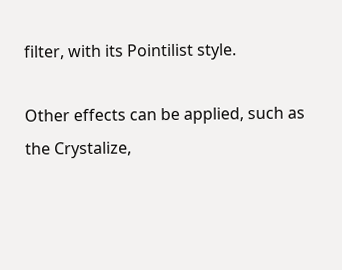filter, with its Pointilist style.

Other effects can be applied, such as the Crystalize,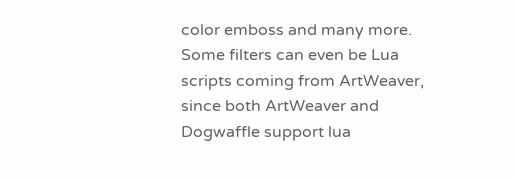color emboss and many more. Some filters can even be Lua scripts coming from ArtWeaver, since both ArtWeaver and Dogwaffle support lua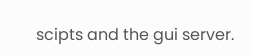scipts and the gui server.